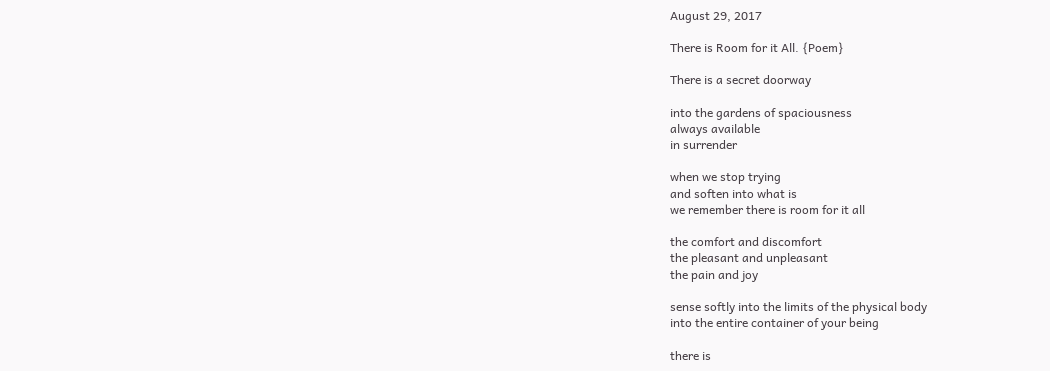August 29, 2017

There is Room for it All. {Poem}

There is a secret doorway

into the gardens of spaciousness
always available
in surrender

when we stop trying
and soften into what is
we remember there is room for it all

the comfort and discomfort
the pleasant and unpleasant
the pain and joy

sense softly into the limits of the physical body
into the entire container of your being

there is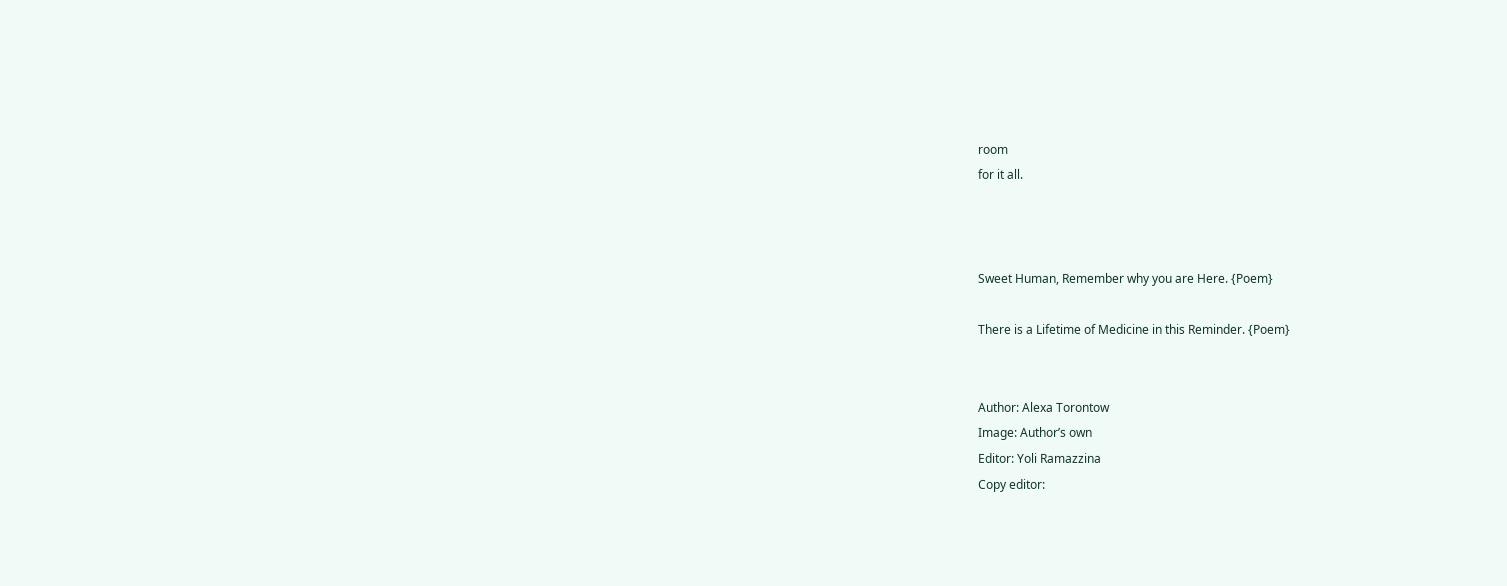room
for it all.



Sweet Human, Remember why you are Here. {Poem}

There is a Lifetime of Medicine in this Reminder. {Poem}


Author: Alexa Torontow
Image: Author’s own
Editor: Yoli Ramazzina
Copy editor: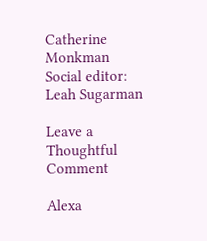Catherine Monkman
Social editor: Leah Sugarman

Leave a Thoughtful Comment

Alexa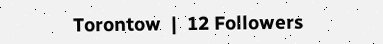Torontow  |  12 Followers